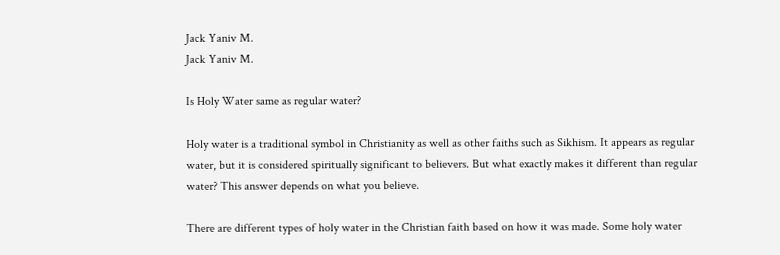Jack Yaniv M.
Jack Yaniv M.

Is Holy Water same as regular water?

Holy water is a traditional symbol in Christianity as well as other faiths such as Sikhism. It appears as regular water, but it is considered spiritually significant to believers. But what exactly makes it different than regular water? This answer depends on what you believe.

There are different types of holy water in the Christian faith based on how it was made. Some holy water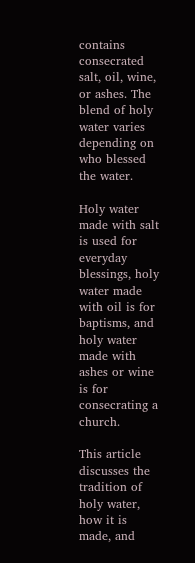contains consecrated salt, oil, wine, or ashes. The blend of holy water varies depending on who blessed the water.

Holy water made with salt is used for everyday blessings, holy water made with oil is for baptisms, and holy water made with ashes or wine is for consecrating a church.

This article discusses the tradition of holy water, how it is made, and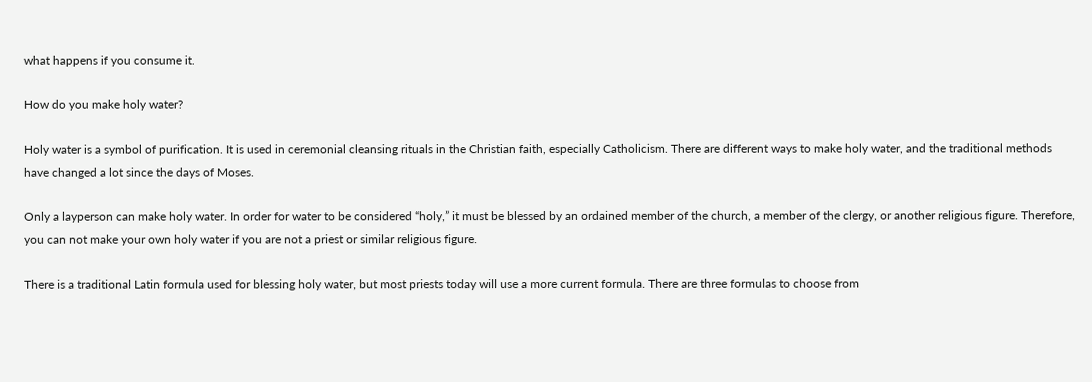what happens if you consume it.

How do you make holy water?

Holy water is a symbol of purification. It is used in ceremonial cleansing rituals in the Christian faith, especially Catholicism. There are different ways to make holy water, and the traditional methods have changed a lot since the days of Moses.

Only a layperson can make holy water. In order for water to be considered “holy,” it must be blessed by an ordained member of the church, a member of the clergy, or another religious figure. Therefore, you can not make your own holy water if you are not a priest or similar religious figure.

There is a traditional Latin formula used for blessing holy water, but most priests today will use a more current formula. There are three formulas to choose from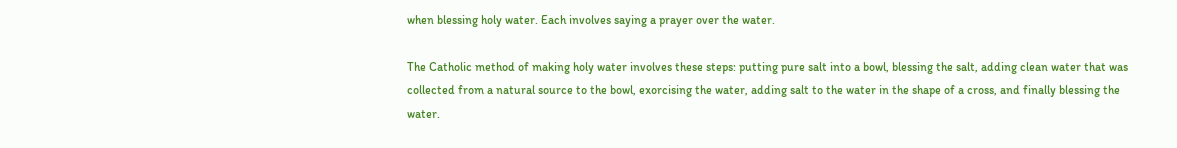when blessing holy water. Each involves saying a prayer over the water.

The Catholic method of making holy water involves these steps: putting pure salt into a bowl, blessing the salt, adding clean water that was collected from a natural source to the bowl, exorcising the water, adding salt to the water in the shape of a cross, and finally blessing the water.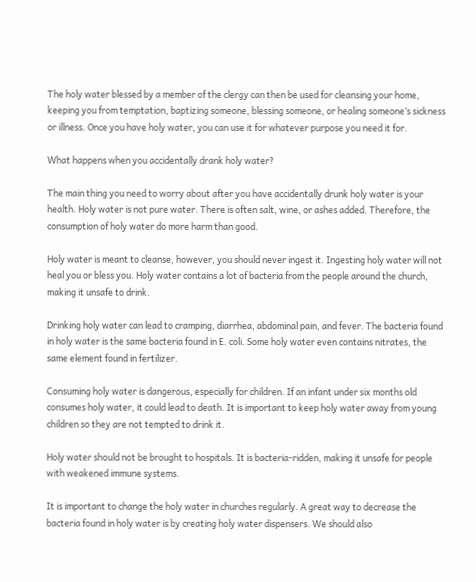The holy water blessed by a member of the clergy can then be used for cleansing your home, keeping you from temptation, baptizing someone, blessing someone, or healing someone’s sickness or illness. Once you have holy water, you can use it for whatever purpose you need it for.

What happens when you accidentally drank holy water?

The main thing you need to worry about after you have accidentally drunk holy water is your health. Holy water is not pure water. There is often salt, wine, or ashes added. Therefore, the consumption of holy water do more harm than good.

Holy water is meant to cleanse, however, you should never ingest it. Ingesting holy water will not heal you or bless you. Holy water contains a lot of bacteria from the people around the church, making it unsafe to drink.

Drinking holy water can lead to cramping, diarrhea, abdominal pain, and fever. The bacteria found in holy water is the same bacteria found in E. coli. Some holy water even contains nitrates, the same element found in fertilizer.

Consuming holy water is dangerous, especially for children. If an infant under six months old consumes holy water, it could lead to death. It is important to keep holy water away from young children so they are not tempted to drink it.

Holy water should not be brought to hospitals. It is bacteria-ridden, making it unsafe for people with weakened immune systems.

It is important to change the holy water in churches regularly. A great way to decrease the bacteria found in holy water is by creating holy water dispensers. We should also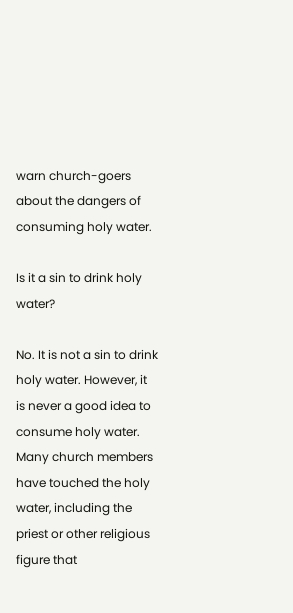warn church-goers about the dangers of consuming holy water.

Is it a sin to drink holy water?

No. It is not a sin to drink holy water. However, it is never a good idea to consume holy water. Many church members have touched the holy water, including the priest or other religious figure that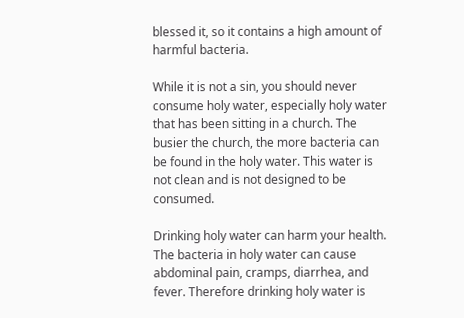blessed it, so it contains a high amount of harmful bacteria.

While it is not a sin, you should never consume holy water, especially holy water that has been sitting in a church. The busier the church, the more bacteria can be found in the holy water. This water is not clean and is not designed to be consumed.

Drinking holy water can harm your health. The bacteria in holy water can cause abdominal pain, cramps, diarrhea, and fever. Therefore drinking holy water is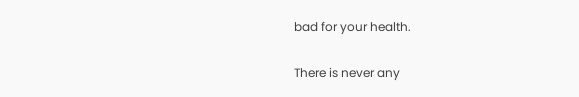bad for your health.

There is never any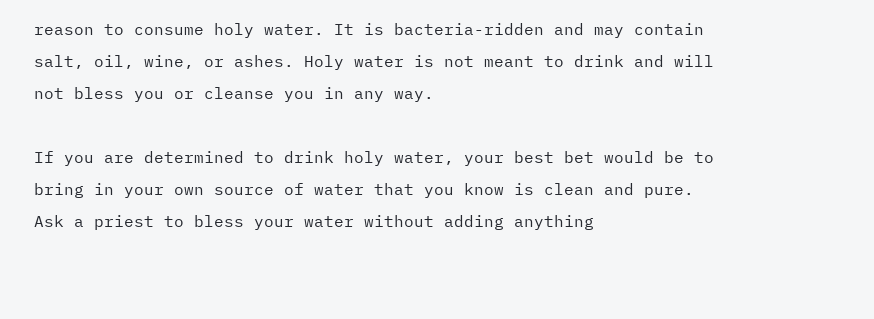reason to consume holy water. It is bacteria-ridden and may contain salt, oil, wine, or ashes. Holy water is not meant to drink and will not bless you or cleanse you in any way.

If you are determined to drink holy water, your best bet would be to bring in your own source of water that you know is clean and pure. Ask a priest to bless your water without adding anything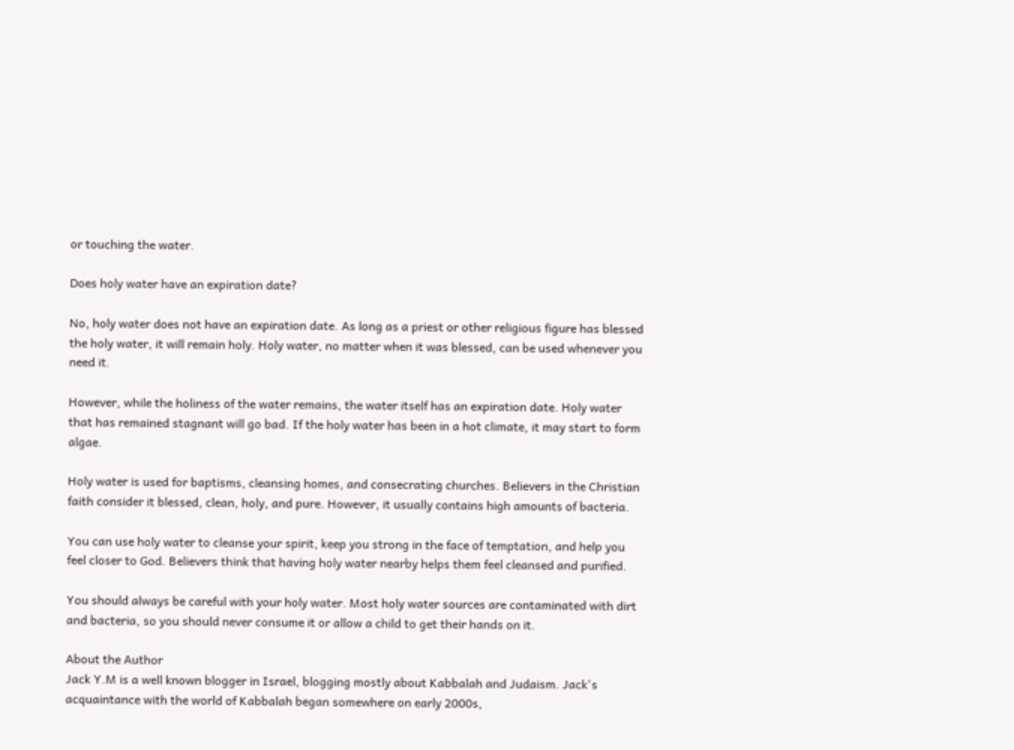or touching the water.

Does holy water have an expiration date?

No, holy water does not have an expiration date. As long as a priest or other religious figure has blessed the holy water, it will remain holy. Holy water, no matter when it was blessed, can be used whenever you need it.

However, while the holiness of the water remains, the water itself has an expiration date. Holy water that has remained stagnant will go bad. If the holy water has been in a hot climate, it may start to form algae.

Holy water is used for baptisms, cleansing homes, and consecrating churches. Believers in the Christian faith consider it blessed, clean, holy, and pure. However, it usually contains high amounts of bacteria.

You can use holy water to cleanse your spirit, keep you strong in the face of temptation, and help you feel closer to God. Believers think that having holy water nearby helps them feel cleansed and purified.

You should always be careful with your holy water. Most holy water sources are contaminated with dirt and bacteria, so you should never consume it or allow a child to get their hands on it.

About the Author
Jack Y.M is a well known blogger in Israel, blogging mostly about Kabbalah and Judaism. Jack's acquaintance with the world of Kabbalah began somewhere on early 2000s,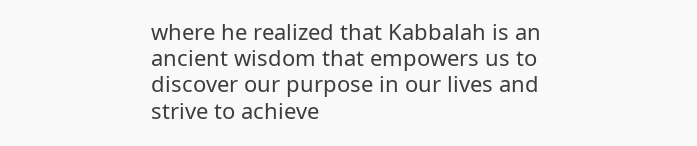where he realized that Kabbalah is an ancient wisdom that empowers us to discover our purpose in our lives and strive to achieve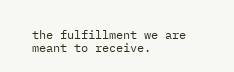the fulfillment we are meant to receive.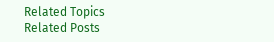Related Topics
Related Posts